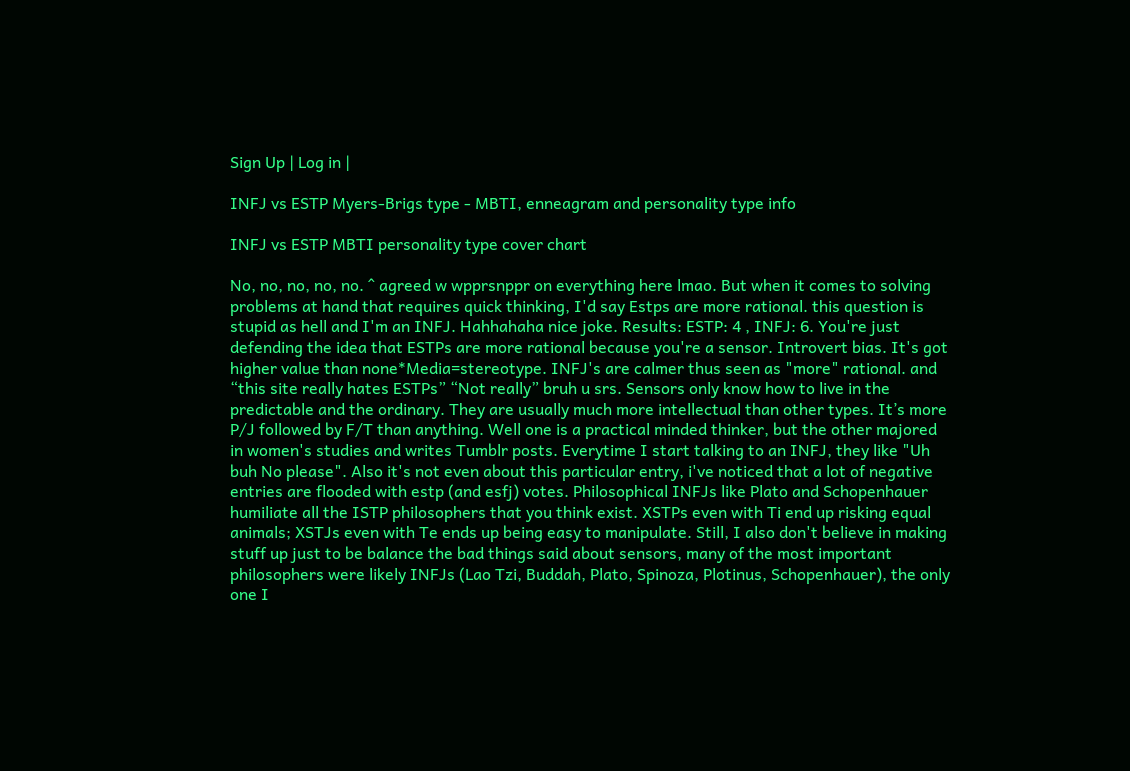Sign Up | Log in |

INFJ vs ESTP Myers-Brigs type - MBTI, enneagram and personality type info

INFJ vs ESTP MBTI personality type cover chart

No, no, no, no, no. ^ agreed w wpprsnppr on everything here lmao. But when it comes to solving problems at hand that requires quick thinking, I'd say Estps are more rational. this question is stupid as hell and I'm an INFJ. Hahhahaha nice joke. Results: ESTP: 4 , INFJ: 6. You're just defending the idea that ESTPs are more rational because you're a sensor. Introvert bias. It's got higher value than none*Media=stereotype. INFJ's are calmer thus seen as "more" rational. and “this site really hates ESTPs” “Not really” bruh u srs. Sensors only know how to live in the predictable and the ordinary. They are usually much more intellectual than other types. It’s more P/J followed by F/T than anything. Well one is a practical minded thinker, but the other majored in women's studies and writes Tumblr posts. Everytime I start talking to an INFJ, they like "Uh buh No please". Also it's not even about this particular entry, i've noticed that a lot of negative entries are flooded with estp (and esfj) votes. Philosophical INFJs like Plato and Schopenhauer humiliate all the ISTP philosophers that you think exist. XSTPs even with Ti end up risking equal animals; XSTJs even with Te ends up being easy to manipulate. Still, I also don't believe in making stuff up just to be balance the bad things said about sensors, many of the most important philosophers were likely INFJs (Lao Tzi, Buddah, Plato, Spinoza, Plotinus, Schopenhauer), the only one I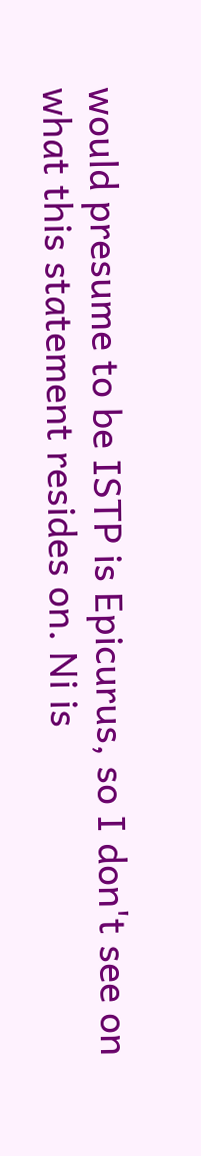would presume to be ISTP is Epicurus, so I don't see on what this statement resides on. Ni is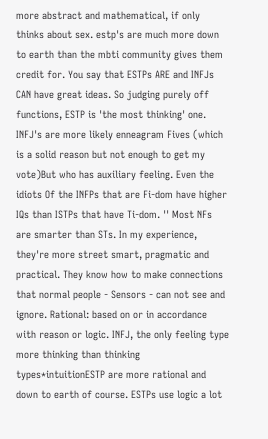more abstract and mathematical, if only thinks about sex. estp's are much more down to earth than the mbti community gives them credit for. You say that ESTPs ARE and INFJs CAN have great ideas. So judging purely off functions, ESTP is 'the most thinking' one. INFJ's are more likely enneagram Fives (which is a solid reason but not enough to get my vote)But who has auxiliary feeling. Even the idiots Of the INFPs that are Fi-dom have higher IQs than ISTPs that have Ti-dom. '' Most NFs are smarter than STs. In my experience, they're more street smart, pragmatic and practical. They know how to make connections that normal people - Sensors - can not see and ignore. Rational: based on or in accordance with reason or logic. INFJ, the only feeling type more thinking than thinking types*intuitionESTP are more rational and down to earth of course. ESTPs use logic a lot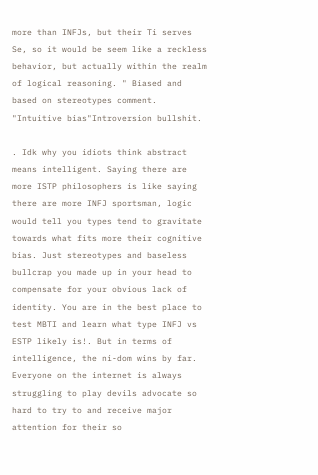more than INFJs, but their Ti serves Se, so it would be seem like a reckless behavior, but actually within the realm of logical reasoning. " Biased and based on stereotypes comment. "Intuitive bias"Introversion bullshit.

. Idk why you idiots think abstract means intelligent. Saying there are more ISTP philosophers is like saying there are more INFJ sportsman, logic would tell you types tend to gravitate towards what fits more their cognitive bias. Just stereotypes and baseless bullcrap you made up in your head to compensate for your obvious lack of identity. You are in the best place to test MBTI and learn what type INFJ vs ESTP likely is!. But in terms of intelligence, the ni-dom wins by far. Everyone on the internet is always struggling to play devils advocate so hard to try to and receive major attention for their so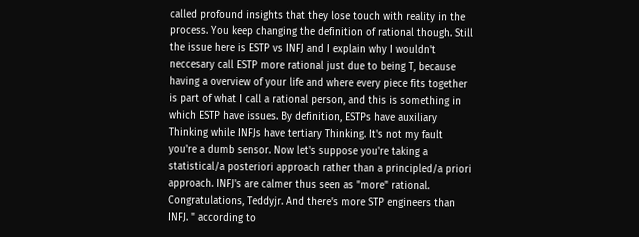called profound insights that they lose touch with reality in the process. You keep changing the definition of rational though. Still the issue here is ESTP vs INFJ and I explain why I wouldn't neccesary call ESTP more rational just due to being T, because having a overview of your life and where every piece fits together is part of what I call a rational person, and this is something in which ESTP have issues. By definition, ESTPs have auxiliary Thinking while INFJs have tertiary Thinking. It's not my fault you're a dumb sensor. Now let's suppose you're taking a statistical/a posteriori approach rather than a principled/a priori approach. INFJ's are calmer thus seen as "more" rational. Congratulations, Teddyjr. And there's more STP engineers than INFJ. " according to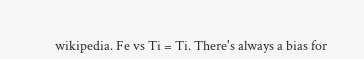wikipedia. Fe vs Ti = Ti. There's always a bias for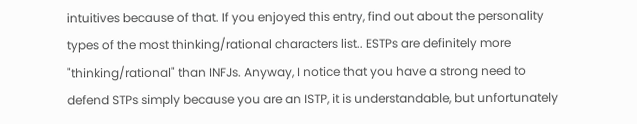intuitives because of that. If you enjoyed this entry, find out about the personality types of the most thinking/rational characters list.. ESTPs are definitely more "thinking/rational" than INFJs. Anyway, I notice that you have a strong need to defend STPs simply because you are an ISTP, it is understandable, but unfortunately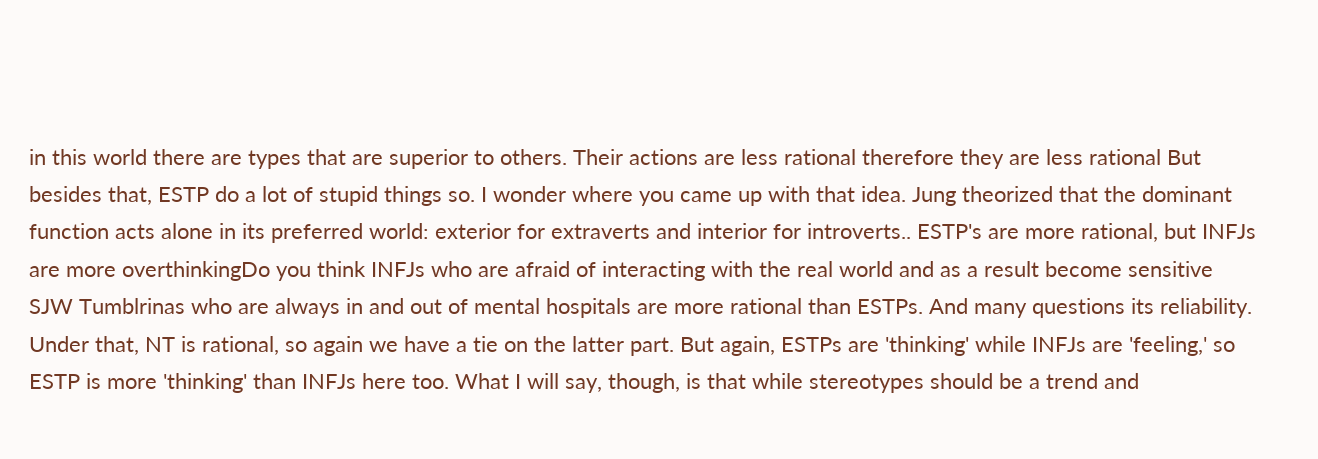in this world there are types that are superior to others. Their actions are less rational therefore they are less rational But besides that, ESTP do a lot of stupid things so. I wonder where you came up with that idea. Jung theorized that the dominant function acts alone in its preferred world: exterior for extraverts and interior for introverts.. ESTP's are more rational, but INFJs are more overthinkingDo you think INFJs who are afraid of interacting with the real world and as a result become sensitive SJW Tumblrinas who are always in and out of mental hospitals are more rational than ESTPs. And many questions its reliability. Under that, NT is rational, so again we have a tie on the latter part. But again, ESTPs are 'thinking' while INFJs are 'feeling,' so ESTP is more 'thinking' than INFJs here too. What I will say, though, is that while stereotypes should be a trend and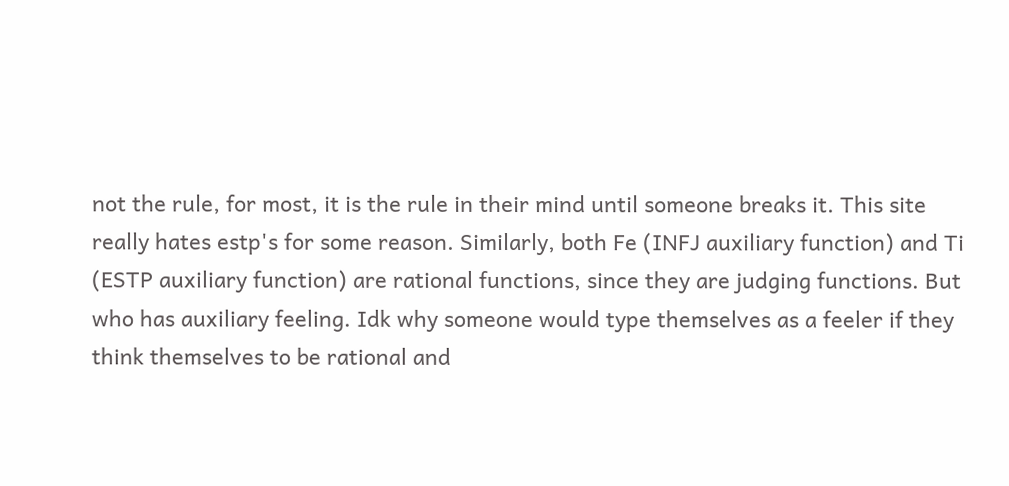not the rule, for most, it is the rule in their mind until someone breaks it. This site really hates estp's for some reason. Similarly, both Fe (INFJ auxiliary function) and Ti (ESTP auxiliary function) are rational functions, since they are judging functions. But who has auxiliary feeling. Idk why someone would type themselves as a feeler if they think themselves to be rational and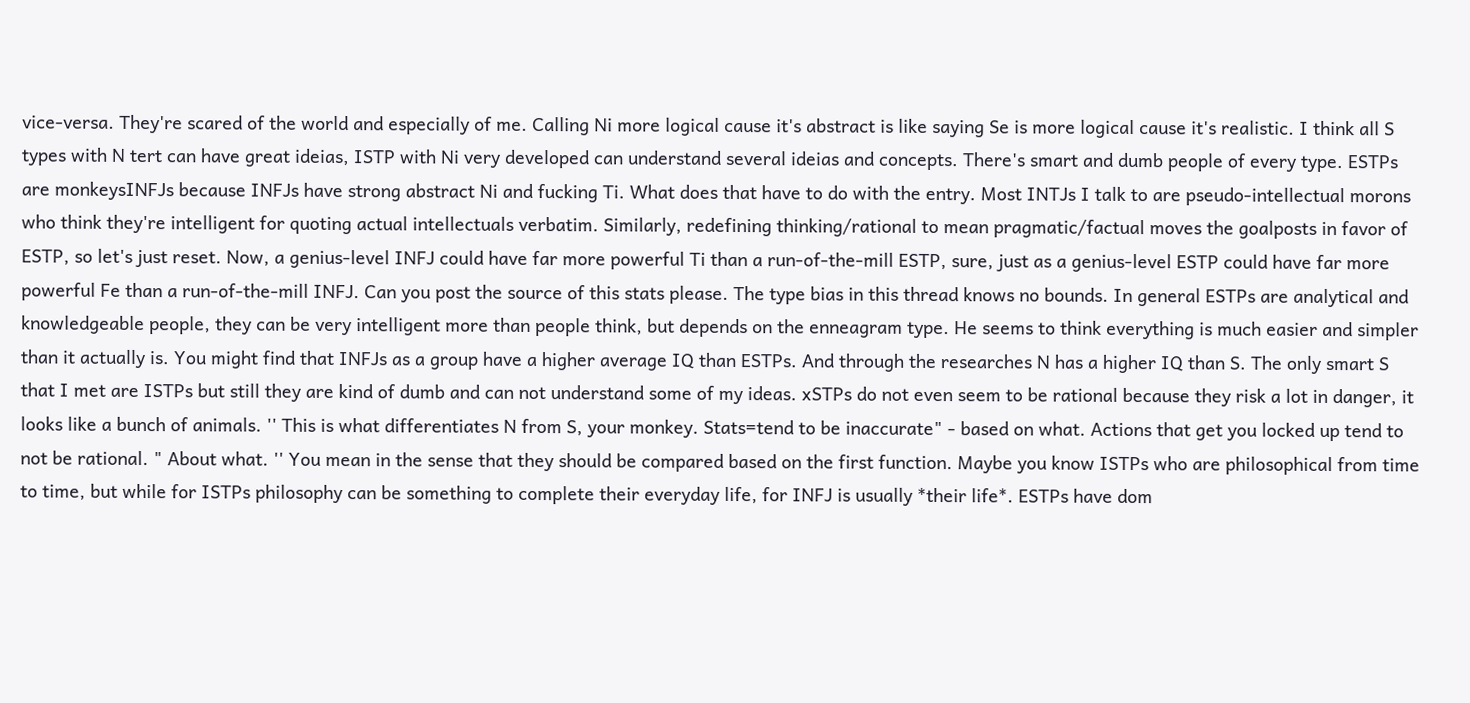vice-versa. They're scared of the world and especially of me. Calling Ni more logical cause it's abstract is like saying Se is more logical cause it's realistic. I think all S types with N tert can have great ideias, ISTP with Ni very developed can understand several ideias and concepts. There's smart and dumb people of every type. ESTPs are monkeysINFJs because INFJs have strong abstract Ni and fucking Ti. What does that have to do with the entry. Most INTJs I talk to are pseudo-intellectual morons who think they're intelligent for quoting actual intellectuals verbatim. Similarly, redefining thinking/rational to mean pragmatic/factual moves the goalposts in favor of ESTP, so let's just reset. Now, a genius-level INFJ could have far more powerful Ti than a run-of-the-mill ESTP, sure, just as a genius-level ESTP could have far more powerful Fe than a run-of-the-mill INFJ. Can you post the source of this stats please. The type bias in this thread knows no bounds. In general ESTPs are analytical and knowledgeable people, they can be very intelligent more than people think, but depends on the enneagram type. He seems to think everything is much easier and simpler than it actually is. You might find that INFJs as a group have a higher average IQ than ESTPs. And through the researches N has a higher IQ than S. The only smart S that I met are ISTPs but still they are kind of dumb and can not understand some of my ideas. xSTPs do not even seem to be rational because they risk a lot in danger, it looks like a bunch of animals. '' This is what differentiates N from S, your monkey. Stats=tend to be inaccurate" - based on what. Actions that get you locked up tend to not be rational. " About what. '' You mean in the sense that they should be compared based on the first function. Maybe you know ISTPs who are philosophical from time to time, but while for ISTPs philosophy can be something to complete their everyday life, for INFJ is usually *their life*. ESTPs have dom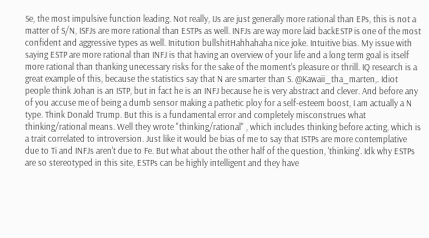Se, the most impulsive function leading. Not really, IJs are just generally more rational than EPs, this is not a matter of S/N, ISFJs are more rational than ESTPs as well. INFJs are way more laid backESTP is one of the most confident and aggressive types as well. Initution bullshitHahhahaha nice joke. Intuitive bias. My issue with saying ESTP are more rational than INFJ is that having an overview of your life and a long term goal is itself more rational than thanking unecessary risks for the sake of the moment's pleasure or thrill. IQ research is a great example of this, because the statistics say that N are smarter than S. @Kawaii_tha_marten,. Idiot people think Johan is an ISTP, but in fact he is an INFJ because he is very abstract and clever. And before any of you accuse me of being a dumb sensor making a pathetic ploy for a self-esteem boost, I am actually a N type. Think Donald Trump. But this is a fundamental error and completely misconstrues what thinking/rational means. Well they wrote "thinking/rational" , which includes thinking before acting, which is a trait correlated to introversion. Just like it would be bias of me to say that ISTPs are more contemplative due to Ti and INFJs aren't due to Fe. But what about the other half of the question, 'thinking'. Idk why ESTPs are so stereotyped in this site, ESTPs can be highly intelligent and they have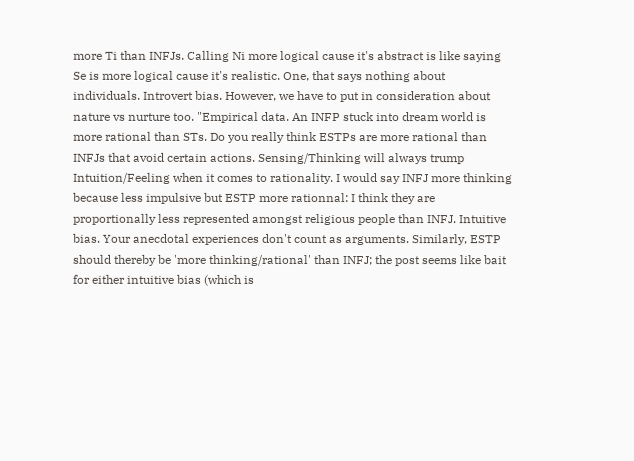more Ti than INFJs. Calling Ni more logical cause it's abstract is like saying Se is more logical cause it's realistic. One, that says nothing about individuals. Introvert bias. However, we have to put in consideration about nature vs nurture too. "Empirical data. An INFP stuck into dream world is more rational than STs. Do you really think ESTPs are more rational than INFJs that avoid certain actions. Sensing/Thinking will always trump Intuition/Feeling when it comes to rationality. I would say INFJ more thinking because less impulsive but ESTP more rationnal: I think they are proportionally less represented amongst religious people than INFJ. Intuitive bias. Your anecdotal experiences don't count as arguments. Similarly, ESTP should thereby be 'more thinking/rational' than INFJ; the post seems like bait for either intuitive bias (which is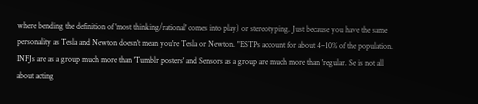where bending the definition of 'most thinking/rational' comes into play) or stereotyping. Just because you have the same personality as Tesla and Newton doesn't mean you're Tesla or Newton. "ESTPs account for about 4–10% of the population. INFJs are as a group much more than 'Tumblr posters' and Sensors as a group are much more than 'regular. Se is not all about acting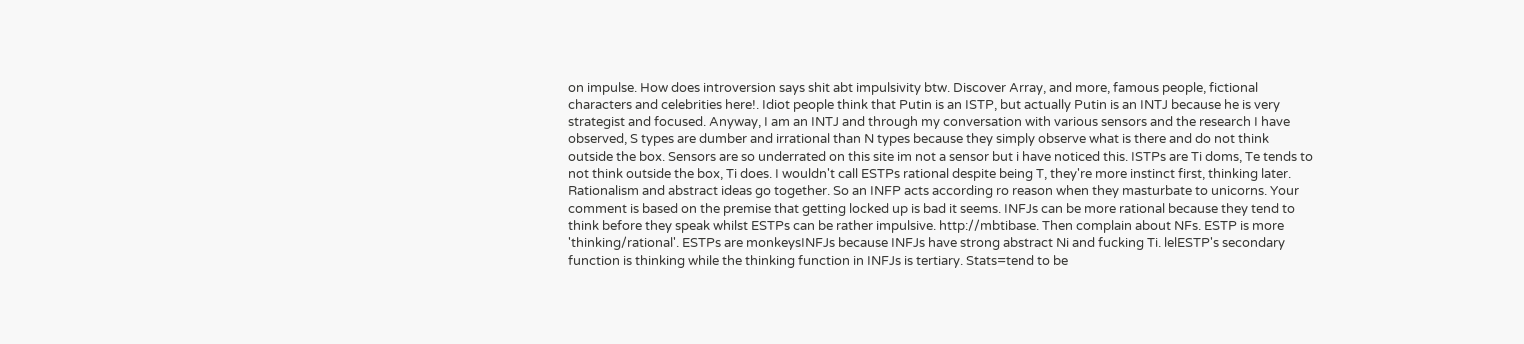on impulse. How does introversion says shit abt impulsivity btw. Discover Array, and more, famous people, fictional characters and celebrities here!. Idiot people think that Putin is an ISTP, but actually Putin is an INTJ because he is very strategist and focused. Anyway, I am an INTJ and through my conversation with various sensors and the research I have observed, S types are dumber and irrational than N types because they simply observe what is there and do not think outside the box. Sensors are so underrated on this site im not a sensor but i have noticed this. ISTPs are Ti doms, Te tends to not think outside the box, Ti does. I wouldn't call ESTPs rational despite being T, they're more instinct first, thinking later. Rationalism and abstract ideas go together. So an INFP acts according ro reason when they masturbate to unicorns. Your comment is based on the premise that getting locked up is bad it seems. INFJs can be more rational because they tend to think before they speak whilst ESTPs can be rather impulsive. http://mbtibase. Then complain about NFs. ESTP is more 'thinking/rational'. ESTPs are monkeysINFJs because INFJs have strong abstract Ni and fucking Ti. lelESTP's secondary function is thinking while the thinking function in INFJs is tertiary. Stats=tend to be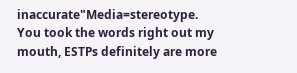inaccurate"Media=stereotype. You took the words right out my mouth, ESTPs definitely are more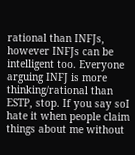rational than INFJs, however INFJs can be intelligent too. Everyone arguing INFJ is more thinking/rational than ESTP, stop. If you say soI hate it when people claim things about me without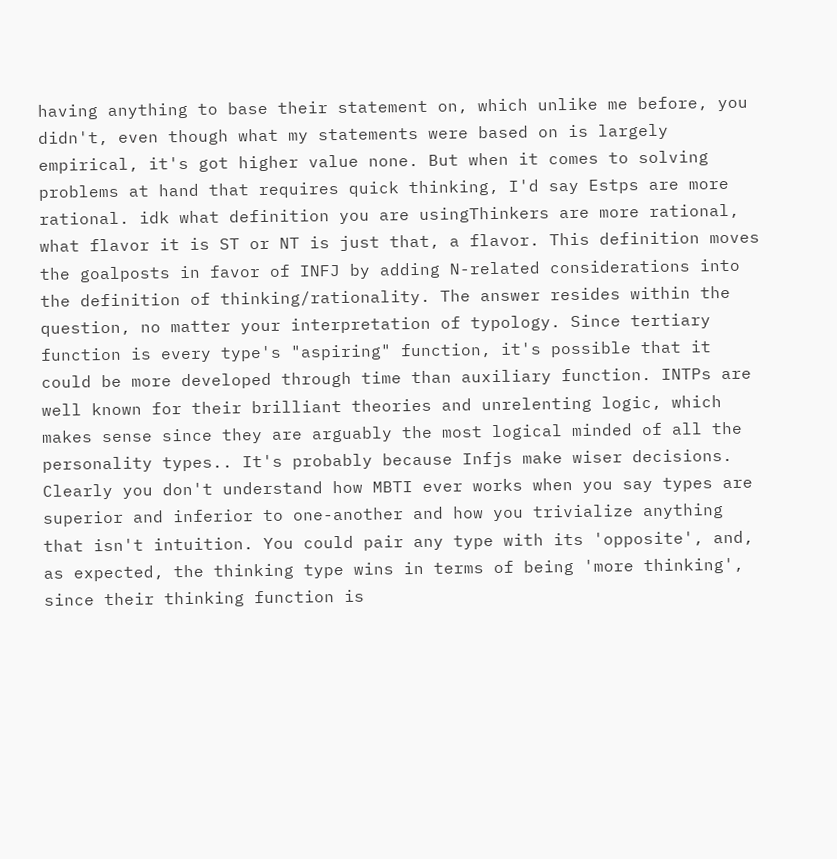having anything to base their statement on, which unlike me before, you didn't, even though what my statements were based on is largely empirical, it's got higher value none. But when it comes to solving problems at hand that requires quick thinking, I'd say Estps are more rational. idk what definition you are usingThinkers are more rational, what flavor it is ST or NT is just that, a flavor. This definition moves the goalposts in favor of INFJ by adding N-related considerations into the definition of thinking/rationality. The answer resides within the question, no matter your interpretation of typology. Since tertiary function is every type's "aspiring" function, it's possible that it could be more developed through time than auxiliary function. INTPs are well known for their brilliant theories and unrelenting logic, which makes sense since they are arguably the most logical minded of all the personality types.. It's probably because Infjs make wiser decisions. Clearly you don't understand how MBTI ever works when you say types are superior and inferior to one-another and how you trivialize anything that isn't intuition. You could pair any type with its 'opposite', and, as expected, the thinking type wins in terms of being 'more thinking', since their thinking function is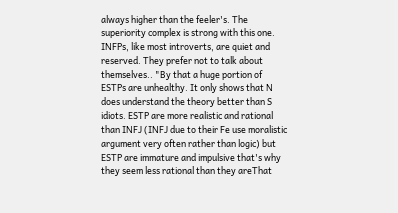always higher than the feeler's. The superiority complex is strong with this one. INFPs, like most introverts, are quiet and reserved. They prefer not to talk about themselves.. "By that a huge portion of ESTPs are unhealthy. It only shows that N does understand the theory better than S idiots. ESTP are more realistic and rational than INFJ (INFJ due to their Fe use moralistic argument very often rather than logic) but ESTP are immature and impulsive that's why they seem less rational than they areThat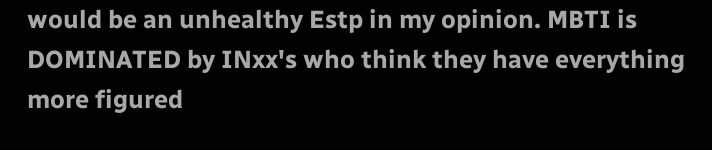would be an unhealthy Estp in my opinion. MBTI is DOMINATED by INxx's who think they have everything more figured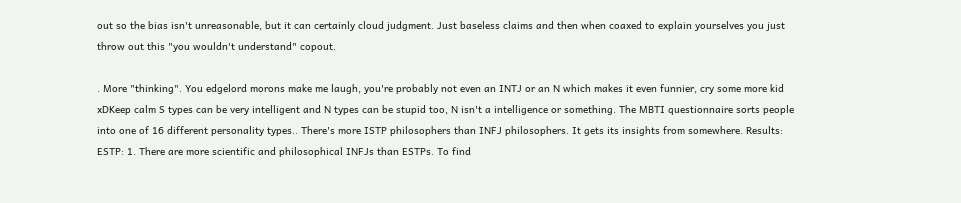out so the bias isn't unreasonable, but it can certainly cloud judgment. Just baseless claims and then when coaxed to explain yourselves you just throw out this "you wouldn't understand" copout.

. More "thinking". You edgelord morons make me laugh, you're probably not even an INTJ or an N which makes it even funnier, cry some more kid xDKeep calm S types can be very intelligent and N types can be stupid too, N isn't a intelligence or something. The MBTI questionnaire sorts people into one of 16 different personality types.. There's more ISTP philosophers than INFJ philosophers. It gets its insights from somewhere. Results: ESTP: 1. There are more scientific and philosophical INFJs than ESTPs. To find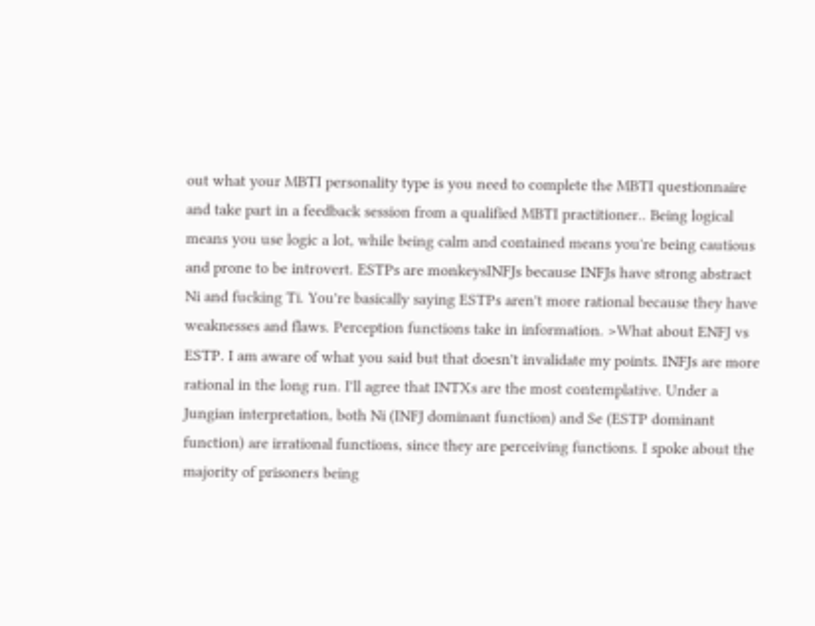out what your MBTI personality type is you need to complete the MBTI questionnaire and take part in a feedback session from a qualified MBTI practitioner.. Being logical means you use logic a lot, while being calm and contained means you're being cautious and prone to be introvert. ESTPs are monkeysINFJs because INFJs have strong abstract Ni and fucking Ti. You're basically saying ESTPs aren't more rational because they have weaknesses and flaws. Perception functions take in information. >What about ENFJ vs ESTP. I am aware of what you said but that doesn't invalidate my points. INFJs are more rational in the long run. I'll agree that INTXs are the most contemplative. Under a Jungian interpretation, both Ni (INFJ dominant function) and Se (ESTP dominant function) are irrational functions, since they are perceiving functions. I spoke about the majority of prisoners being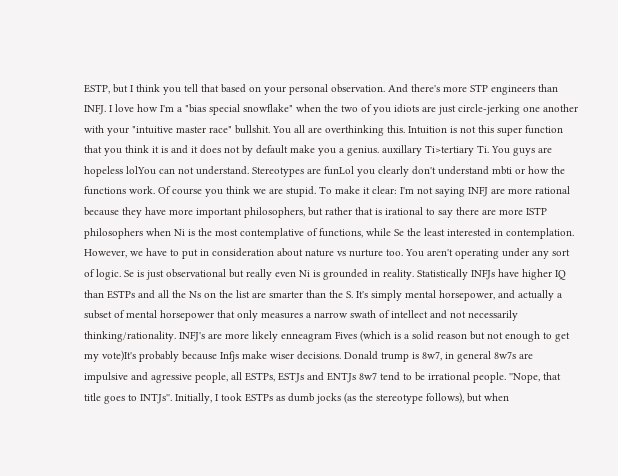ESTP, but I think you tell that based on your personal observation. And there's more STP engineers than INFJ. I love how I'm a "bias special snowflake" when the two of you idiots are just circle-jerking one another with your "intuitive master race" bullshit. You all are overthinking this. Intuition is not this super function that you think it is and it does not by default make you a genius. auxillary Ti>tertiary Ti. You guys are hopeless lolYou can not understand. Stereotypes are funLol you clearly don't understand mbti or how the functions work. Of course you think we are stupid. To make it clear: I'm not saying INFJ are more rational because they have more important philosophers, but rather that is irational to say there are more ISTP philosophers when Ni is the most contemplative of functions, while Se the least interested in contemplation. However, we have to put in consideration about nature vs nurture too. You aren't operating under any sort of logic. Se is just observational but really even Ni is grounded in reality. Statistically INFJs have higher IQ than ESTPs and all the Ns on the list are smarter than the S. It's simply mental horsepower, and actually a subset of mental horsepower that only measures a narrow swath of intellect and not necessarily thinking/rationality. INFJ's are more likely enneagram Fives (which is a solid reason but not enough to get my vote)It's probably because Infjs make wiser decisions. Donald trump is 8w7, in general 8w7s are impulsive and agressive people, all ESTPs, ESTJs and ENTJs 8w7 tend to be irrational people. ''Nope, that title goes to INTJs''. Initially, I took ESTPs as dumb jocks (as the stereotype follows), but when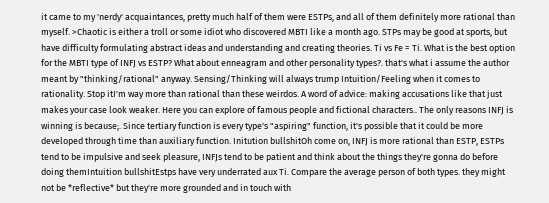it came to my 'nerdy' acquaintances, pretty much half of them were ESTPs, and all of them definitely more rational than myself. >Chaotic is either a troll or some idiot who discovered MBTI like a month ago. STPs may be good at sports, but have difficulty formulating abstract ideas and understanding and creating theories. Ti vs Fe = Ti. What is the best option for the MBTI type of INFJ vs ESTP? What about enneagram and other personality types?. that's what i assume the author meant by "thinking/rational" anyway. Sensing/Thinking will always trump Intuition/Feeling when it comes to rationality. Stop itI'm way more than rational than these weirdos. A word of advice: making accusations like that just makes your case look weaker. Here you can explore of famous people and fictional characters.. The only reasons INFJ is winning is because;. Since tertiary function is every type's "aspiring" function, it's possible that it could be more developed through time than auxiliary function. Initution bullshitOh come on, INFJ is more rational than ESTP, ESTPs tend to be impulsive and seek pleasure, INFJs tend to be patient and think about the things they're gonna do before doing themIntuition bullshitEstps have very underrated aux Ti. Compare the average person of both types. they might not be *reflective* but they're more grounded and in touch with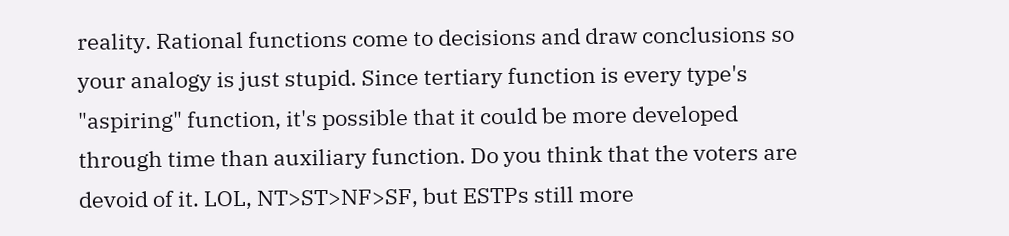reality. Rational functions come to decisions and draw conclusions so your analogy is just stupid. Since tertiary function is every type's "aspiring" function, it's possible that it could be more developed through time than auxiliary function. Do you think that the voters are devoid of it. LOL, NT>ST>NF>SF, but ESTPs still more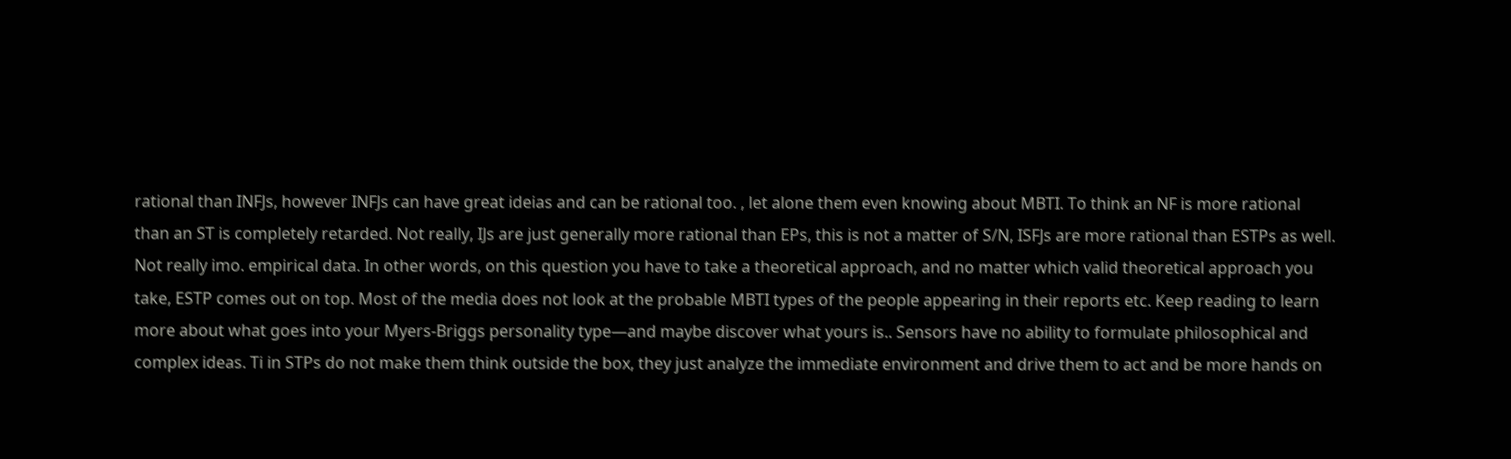rational than INFJs, however INFJs can have great ideias and can be rational too. , let alone them even knowing about MBTI. To think an NF is more rational than an ST is completely retarded. Not really, IJs are just generally more rational than EPs, this is not a matter of S/N, ISFJs are more rational than ESTPs as well. Not really imo. empirical data. In other words, on this question you have to take a theoretical approach, and no matter which valid theoretical approach you take, ESTP comes out on top. Most of the media does not look at the probable MBTI types of the people appearing in their reports etc. Keep reading to learn more about what goes into your Myers-Briggs personality type—and maybe discover what yours is.. Sensors have no ability to formulate philosophical and complex ideas. Ti in STPs do not make them think outside the box, they just analyze the immediate environment and drive them to act and be more hands on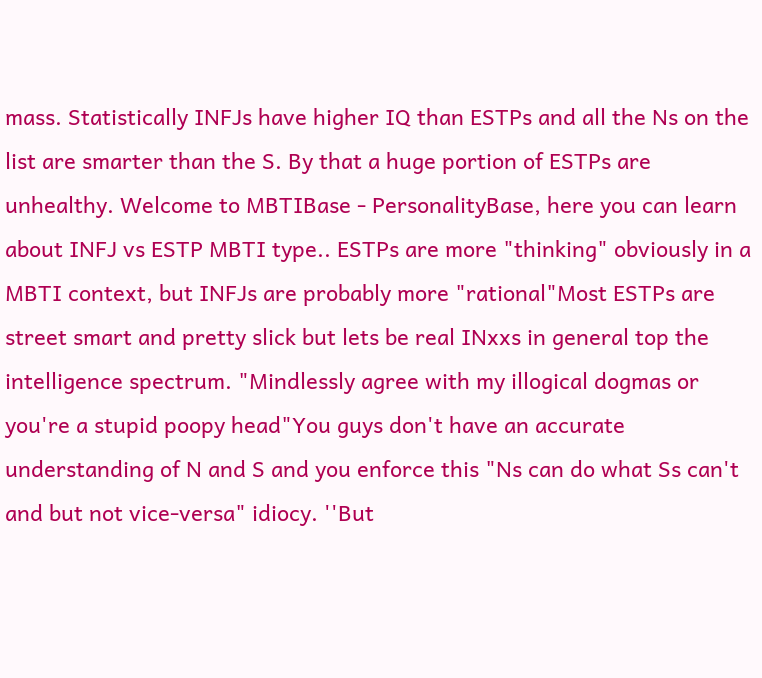mass. Statistically INFJs have higher IQ than ESTPs and all the Ns on the list are smarter than the S. By that a huge portion of ESTPs are unhealthy. Welcome to MBTIBase - PersonalityBase, here you can learn about INFJ vs ESTP MBTI type.. ESTPs are more "thinking" obviously in a MBTI context, but INFJs are probably more "rational"Most ESTPs are street smart and pretty slick but lets be real INxxs in general top the intelligence spectrum. "Mindlessly agree with my illogical dogmas or you're a stupid poopy head"You guys don't have an accurate understanding of N and S and you enforce this "Ns can do what Ss can't and but not vice-versa" idiocy. ''But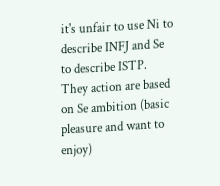it's unfair to use Ni to describe INFJ and Se to describe ISTP. They action are based on Se ambition (basic pleasure and want to enjoy)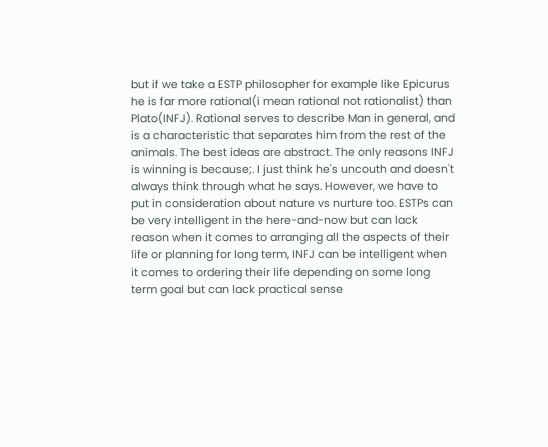but if we take a ESTP philosopher for example like Epicurus he is far more rational(i mean rational not rationalist) than Plato(INFJ). Rational serves to describe Man in general, and is a characteristic that separates him from the rest of the animals. The best ideas are abstract. The only reasons INFJ is winning is because;. I just think he's uncouth and doesn't always think through what he says. However, we have to put in consideration about nature vs nurture too. ESTPs can be very intelligent in the here-and-now but can lack reason when it comes to arranging all the aspects of their life or planning for long term, INFJ can be intelligent when it comes to ordering their life depending on some long term goal but can lack practical sense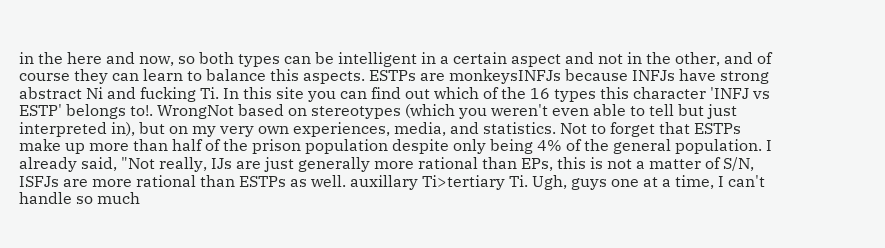in the here and now, so both types can be intelligent in a certain aspect and not in the other, and of course they can learn to balance this aspects. ESTPs are monkeysINFJs because INFJs have strong abstract Ni and fucking Ti. In this site you can find out which of the 16 types this character 'INFJ vs ESTP' belongs to!. WrongNot based on stereotypes (which you weren't even able to tell but just interpreted in), but on my very own experiences, media, and statistics. Not to forget that ESTPs make up more than half of the prison population despite only being 4% of the general population. I already said, "Not really, IJs are just generally more rational than EPs, this is not a matter of S/N, ISFJs are more rational than ESTPs as well. auxillary Ti>tertiary Ti. Ugh, guys one at a time, I can't handle so much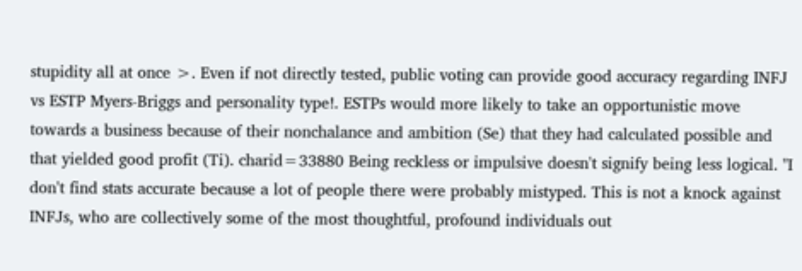stupidity all at once >. Even if not directly tested, public voting can provide good accuracy regarding INFJ vs ESTP Myers-Briggs and personality type!. ESTPs would more likely to take an opportunistic move towards a business because of their nonchalance and ambition (Se) that they had calculated possible and that yielded good profit (Ti). charid=33880 Being reckless or impulsive doesn't signify being less logical. "I don't find stats accurate because a lot of people there were probably mistyped. This is not a knock against INFJs, who are collectively some of the most thoughtful, profound individuals out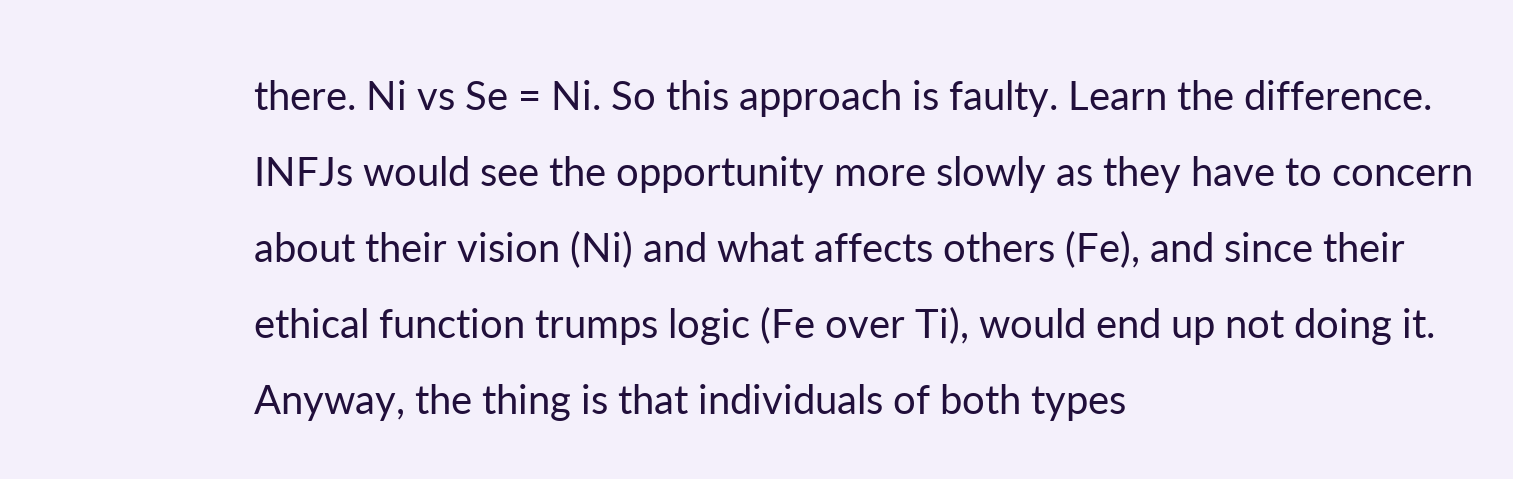there. Ni vs Se = Ni. So this approach is faulty. Learn the difference. INFJs would see the opportunity more slowly as they have to concern about their vision (Ni) and what affects others (Fe), and since their ethical function trumps logic (Fe over Ti), would end up not doing it. Anyway, the thing is that individuals of both types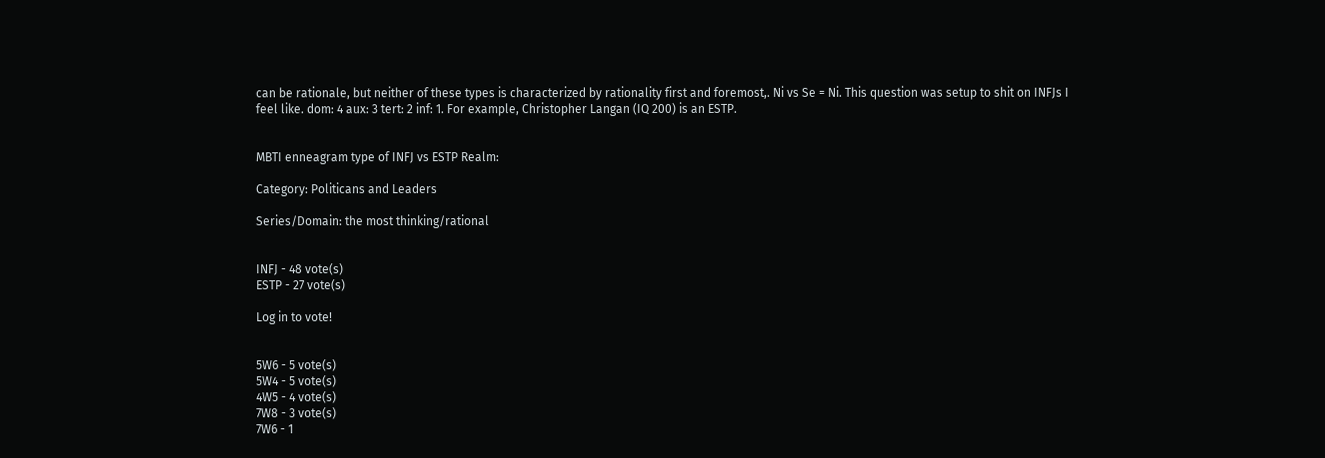can be rationale, but neither of these types is characterized by rationality first and foremost,. Ni vs Se = Ni. This question was setup to shit on INFJs I feel like. dom: 4 aux: 3 tert: 2 inf: 1. For example, Christopher Langan (IQ 200) is an ESTP.


MBTI enneagram type of INFJ vs ESTP Realm:

Category: Politicans and Leaders

Series/Domain: the most thinking/rational


INFJ - 48 vote(s)
ESTP - 27 vote(s)

Log in to vote!


5W6 - 5 vote(s)
5W4 - 5 vote(s)
4W5 - 4 vote(s)
7W8 - 3 vote(s)
7W6 - 1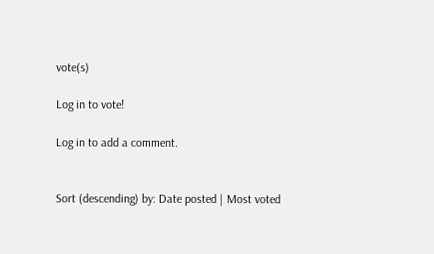vote(s)

Log in to vote!

Log in to add a comment.


Sort (descending) by: Date posted | Most voted